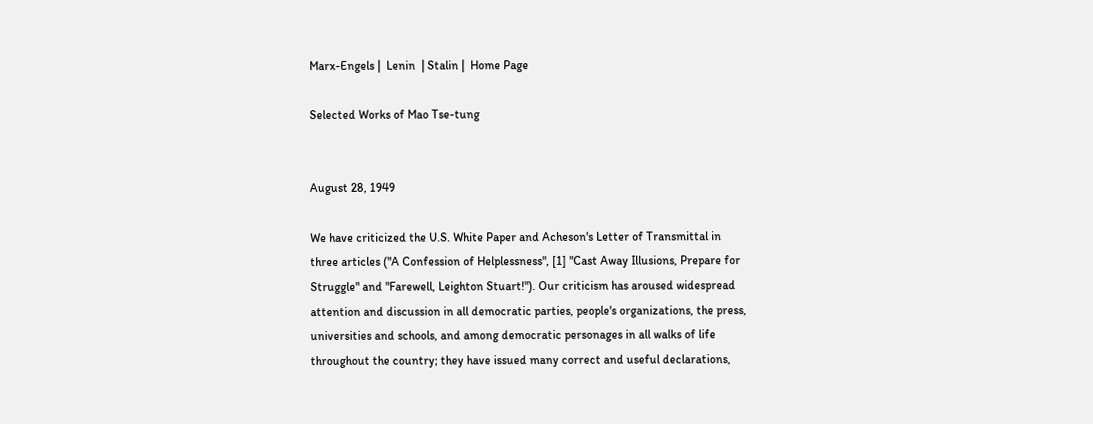Marx-Engels |  Lenin  | Stalin |  Home Page

Selected Works of Mao Tse-tung


August 28, 1949

We have criticized the U.S. White Paper and Acheson's Letter of Transmittal in three articles ("A Confession of Helplessness", [1] "Cast Away Illusions, Prepare for Struggle" and "Farewell, Leighton Stuart!"). Our criticism has aroused widespread attention and discussion in all democratic parties, people's organizations, the press, universities and schools, and among democratic personages in all walks of life throughout the country; they have issued many correct and useful declarations,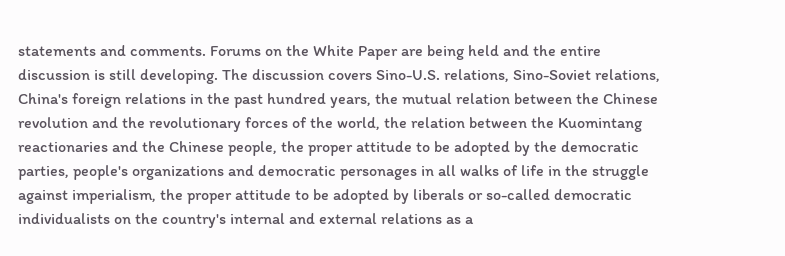statements and comments. Forums on the White Paper are being held and the entire discussion is still developing. The discussion covers Sino-U.S. relations, Sino-Soviet relations, China's foreign relations in the past hundred years, the mutual relation between the Chinese revolution and the revolutionary forces of the world, the relation between the Kuomintang reactionaries and the Chinese people, the proper attitude to be adopted by the democratic parties, people's organizations and democratic personages in all walks of life in the struggle against imperialism, the proper attitude to be adopted by liberals or so-called democratic individualists on the country's internal and external relations as a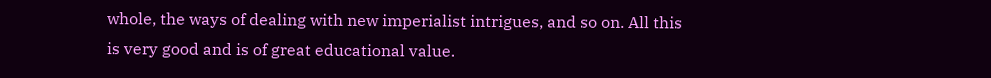whole, the ways of dealing with new imperialist intrigues, and so on. All this is very good and is of great educational value.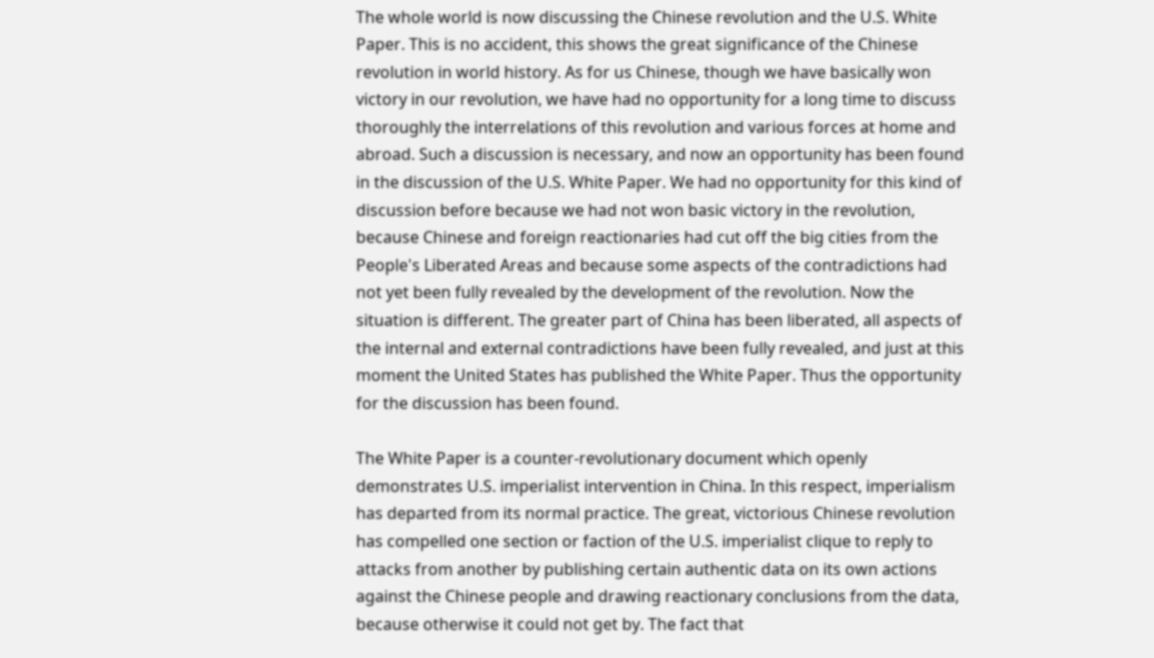The whole world is now discussing the Chinese revolution and the U.S. White Paper. This is no accident, this shows the great significance of the Chinese revolution in world history. As for us Chinese, though we have basically won victory in our revolution, we have had no opportunity for a long time to discuss thoroughly the interrelations of this revolution and various forces at home and abroad. Such a discussion is necessary, and now an opportunity has been found in the discussion of the U.S. White Paper. We had no opportunity for this kind of discussion before because we had not won basic victory in the revolution, because Chinese and foreign reactionaries had cut off the big cities from the People's Liberated Areas and because some aspects of the contradictions had not yet been fully revealed by the development of the revolution. Now the situation is different. The greater part of China has been liberated, all aspects of the internal and external contradictions have been fully revealed, and just at this moment the United States has published the White Paper. Thus the opportunity for the discussion has been found.

The White Paper is a counter-revolutionary document which openly demonstrates U.S. imperialist intervention in China. In this respect, imperialism has departed from its normal practice. The great, victorious Chinese revolution has compelled one section or faction of the U.S. imperialist clique to reply to attacks from another by publishing certain authentic data on its own actions against the Chinese people and drawing reactionary conclusions from the data, because otherwise it could not get by. The fact that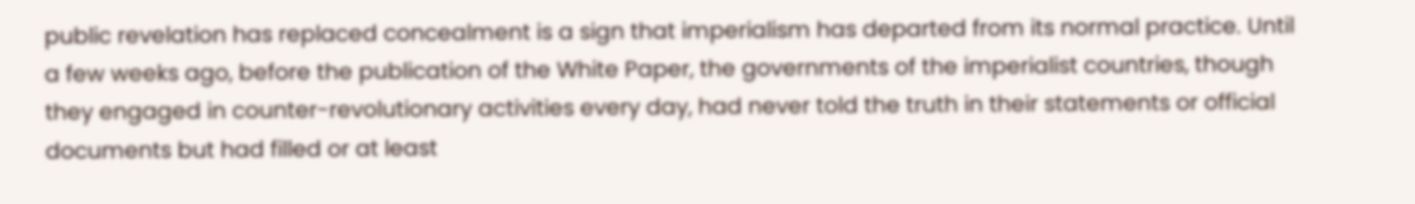public revelation has replaced concealment is a sign that imperialism has departed from its normal practice. Until a few weeks ago, before the publication of the White Paper, the governments of the imperialist countries, though they engaged in counter-revolutionary activities every day, had never told the truth in their statements or official documents but had filled or at least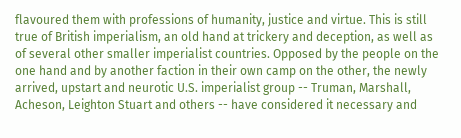flavoured them with professions of humanity, justice and virtue. This is still true of British imperialism, an old hand at trickery and deception, as well as of several other smaller imperialist countries. Opposed by the people on the one hand and by another faction in their own camp on the other, the newly arrived, upstart and neurotic U.S. imperialist group -- Truman, Marshall, Acheson, Leighton Stuart and others -- have considered it necessary and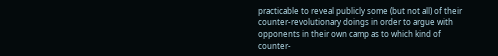practicable to reveal publicly some (but not all) of their counter-revolutionary doings in order to argue with opponents in their own camp as to which kind of counter-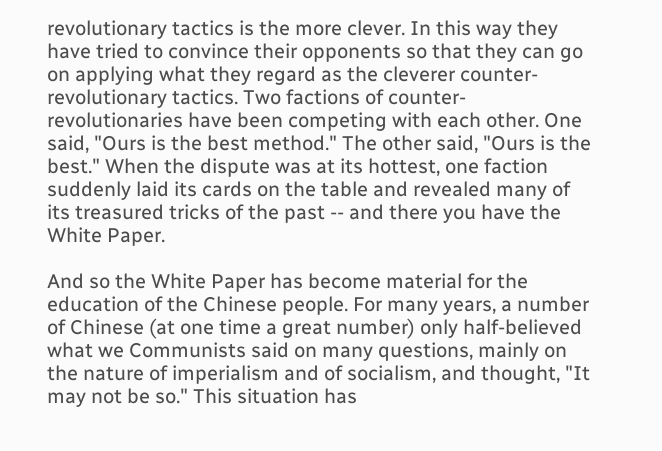revolutionary tactics is the more clever. In this way they have tried to convince their opponents so that they can go on applying what they regard as the cleverer counter-revolutionary tactics. Two factions of counter-revolutionaries have been competing with each other. One said, "Ours is the best method." The other said, "Ours is the best." When the dispute was at its hottest, one faction suddenly laid its cards on the table and revealed many of its treasured tricks of the past -- and there you have the White Paper.

And so the White Paper has become material for the education of the Chinese people. For many years, a number of Chinese (at one time a great number) only half-believed what we Communists said on many questions, mainly on the nature of imperialism and of socialism, and thought, "It may not be so." This situation has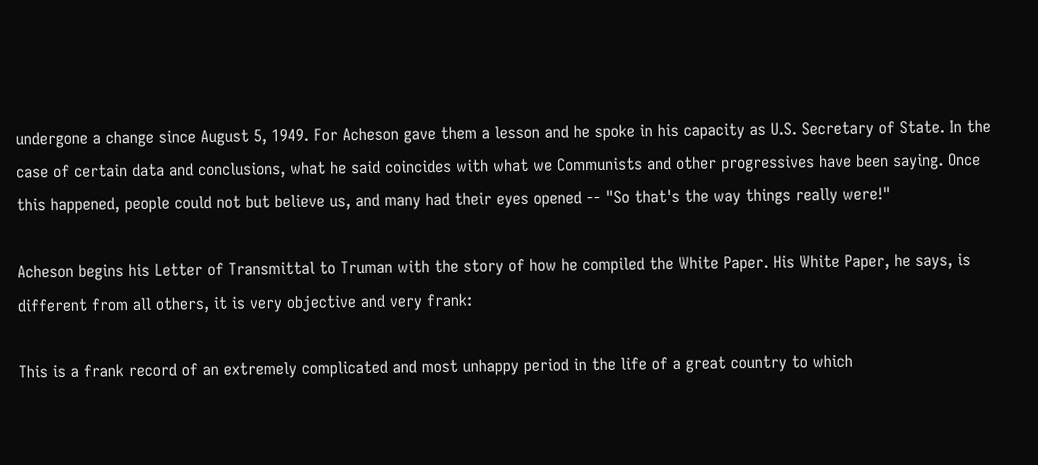undergone a change since August 5, 1949. For Acheson gave them a lesson and he spoke in his capacity as U.S. Secretary of State. In the case of certain data and conclusions, what he said coincides with what we Communists and other progressives have been saying. Once this happened, people could not but believe us, and many had their eyes opened -- "So that's the way things really were!"

Acheson begins his Letter of Transmittal to Truman with the story of how he compiled the White Paper. His White Paper, he says, is different from all others, it is very objective and very frank:

This is a frank record of an extremely complicated and most unhappy period in the life of a great country to which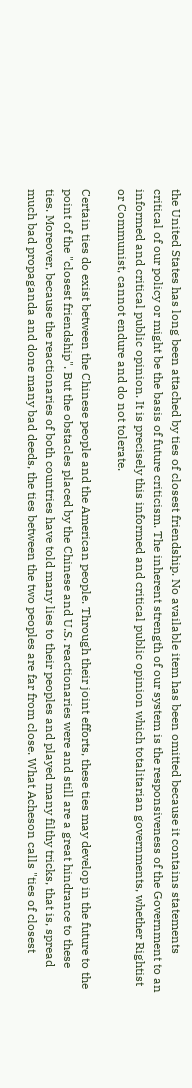the United States has long been attached by ties of closest friendship. No available item has been omitted because it contains statements critical of our policy or might be the basis of future criticism. The inherent strength of our system is the responsiveness of the Government to an informed and critical public opinion. It is precisely this informed and critical public opinion which totalitarian governments, whether Rightist or Communist, cannot endure and do not tolerate.

Certain ties do exist between the Chinese people and the American people. Through their joint efforts, these ties may develop in the future to the point of the "closest friendship". But the obstacles placed by the Chinese and U.S. reactionaries were and still are a great hindrance to these ties. Moreover, because the reactionaries of both countries have told many lies to their peoples and played many filthy tricks, that is, spread much bad propaganda and done many bad deeds, the ties between the two peoples are far from close. What Acheson calls "ties of closest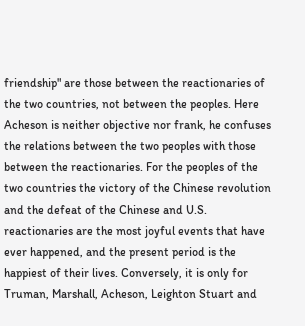friendship" are those between the reactionaries of the two countries, not between the peoples. Here Acheson is neither objective nor frank, he confuses the relations between the two peoples with those between the reactionaries. For the peoples of the two countries the victory of the Chinese revolution and the defeat of the Chinese and U.S. reactionaries are the most joyful events that have ever happened, and the present period is the happiest of their lives. Conversely, it is only for Truman, Marshall, Acheson, Leighton Stuart and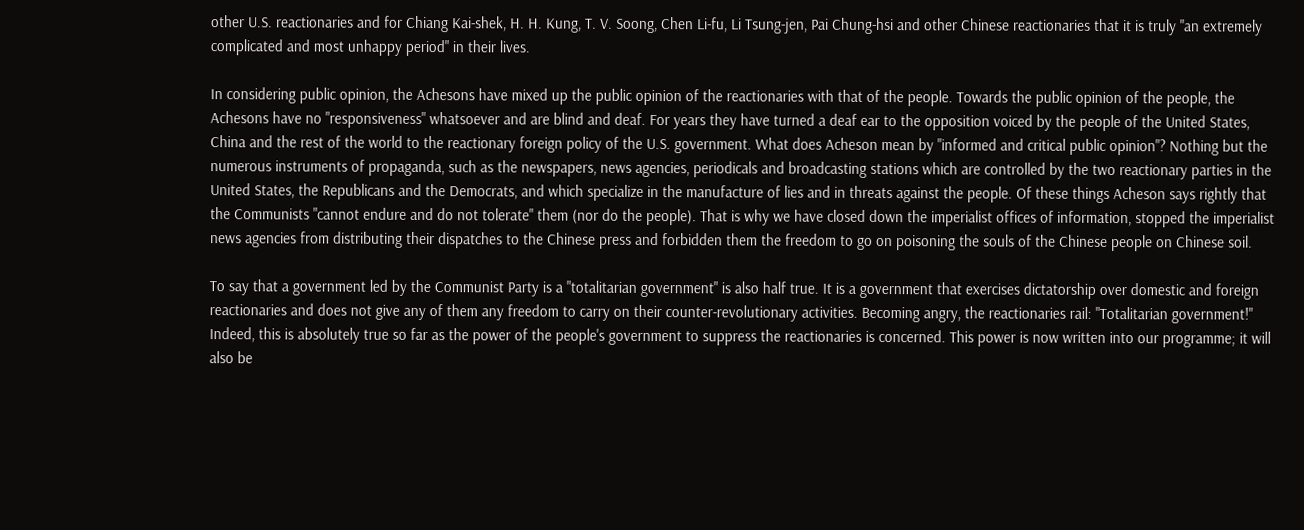other U.S. reactionaries and for Chiang Kai-shek, H. H. Kung, T. V. Soong, Chen Li-fu, Li Tsung-jen, Pai Chung-hsi and other Chinese reactionaries that it is truly "an extremely complicated and most unhappy period" in their lives.

In considering public opinion, the Achesons have mixed up the public opinion of the reactionaries with that of the people. Towards the public opinion of the people, the Achesons have no "responsiveness" whatsoever and are blind and deaf. For years they have turned a deaf ear to the opposition voiced by the people of the United States, China and the rest of the world to the reactionary foreign policy of the U.S. government. What does Acheson mean by "informed and critical public opinion"? Nothing but the numerous instruments of propaganda, such as the newspapers, news agencies, periodicals and broadcasting stations which are controlled by the two reactionary parties in the United States, the Republicans and the Democrats, and which specialize in the manufacture of lies and in threats against the people. Of these things Acheson says rightly that the Communists "cannot endure and do not tolerate" them (nor do the people). That is why we have closed down the imperialist offices of information, stopped the imperialist news agencies from distributing their dispatches to the Chinese press and forbidden them the freedom to go on poisoning the souls of the Chinese people on Chinese soil.

To say that a government led by the Communist Party is a "totalitarian government" is also half true. It is a government that exercises dictatorship over domestic and foreign reactionaries and does not give any of them any freedom to carry on their counter-revolutionary activities. Becoming angry, the reactionaries rail: "Totalitarian government!" Indeed, this is absolutely true so far as the power of the people's government to suppress the reactionaries is concerned. This power is now written into our programme; it will also be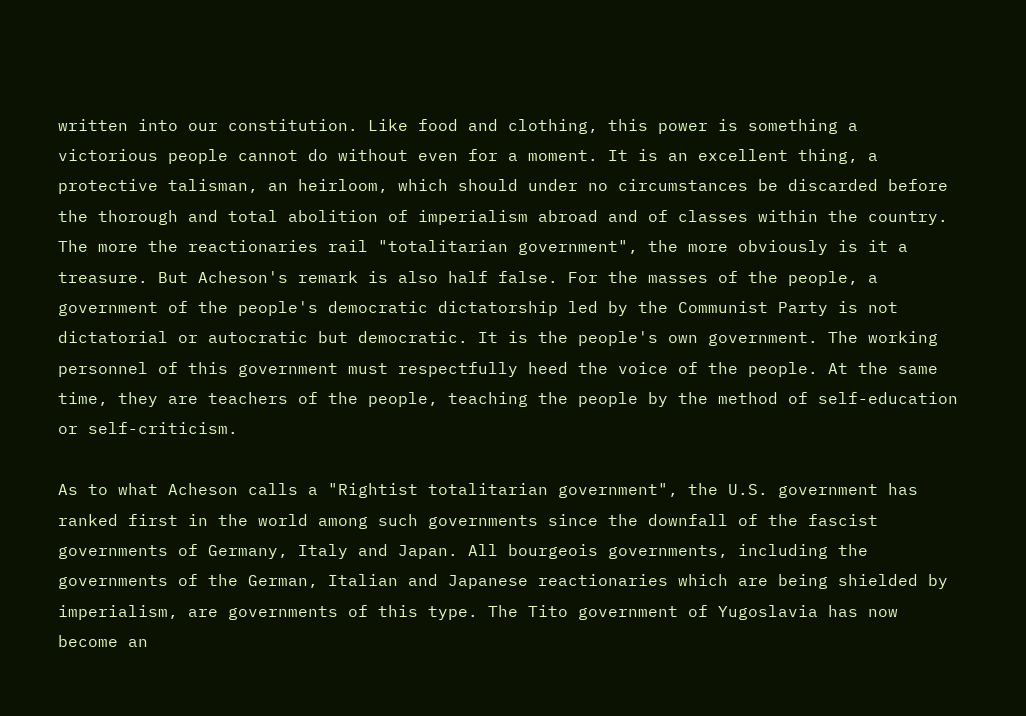written into our constitution. Like food and clothing, this power is something a victorious people cannot do without even for a moment. It is an excellent thing, a protective talisman, an heirloom, which should under no circumstances be discarded before the thorough and total abolition of imperialism abroad and of classes within the country. The more the reactionaries rail "totalitarian government", the more obviously is it a treasure. But Acheson's remark is also half false. For the masses of the people, a government of the people's democratic dictatorship led by the Communist Party is not dictatorial or autocratic but democratic. It is the people's own government. The working personnel of this government must respectfully heed the voice of the people. At the same time, they are teachers of the people, teaching the people by the method of self-education or self-criticism.

As to what Acheson calls a "Rightist totalitarian government", the U.S. government has ranked first in the world among such governments since the downfall of the fascist governments of Germany, Italy and Japan. All bourgeois governments, including the governments of the German, Italian and Japanese reactionaries which are being shielded by imperialism, are governments of this type. The Tito government of Yugoslavia has now become an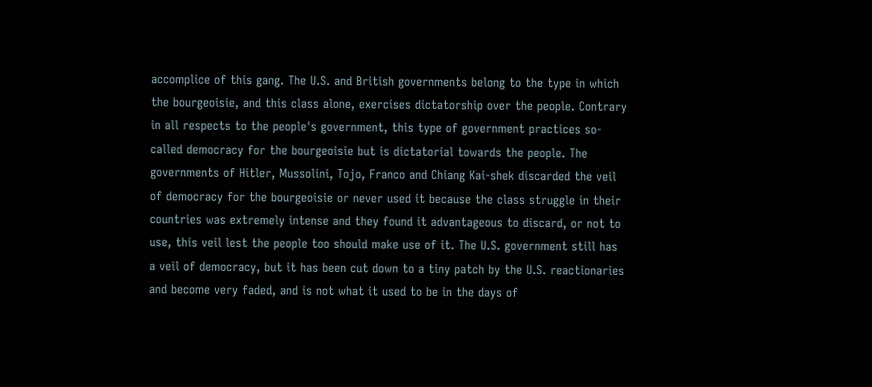accomplice of this gang. The U.S. and British governments belong to the type in which the bourgeoisie, and this class alone, exercises dictatorship over the people. Contrary in all respects to the people's government, this type of government practices so-called democracy for the bourgeoisie but is dictatorial towards the people. The governments of Hitler, Mussolini, Tojo, Franco and Chiang Kai-shek discarded the veil of democracy for the bourgeoisie or never used it because the class struggle in their countries was extremely intense and they found it advantageous to discard, or not to use, this veil lest the people too should make use of it. The U.S. government still has a veil of democracy, but it has been cut down to a tiny patch by the U.S. reactionaries and become very faded, and is not what it used to be in the days of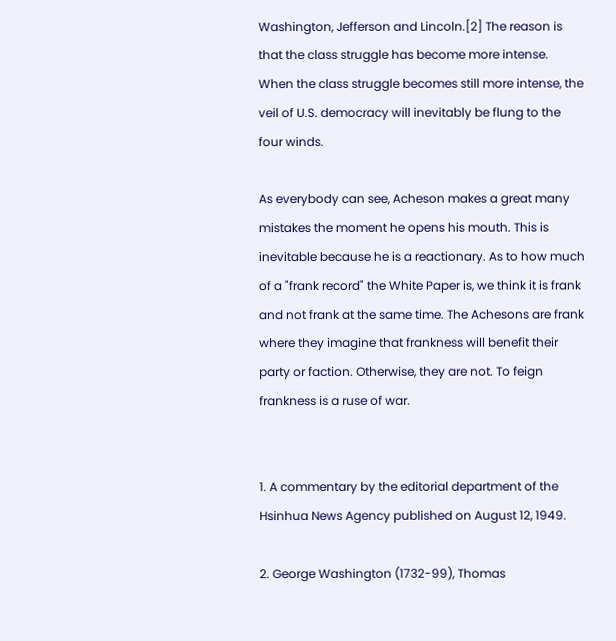Washington, Jefferson and Lincoln.[2] The reason is that the class struggle has become more intense. When the class struggle becomes still more intense, the veil of U.S. democracy will inevitably be flung to the four winds.

As everybody can see, Acheson makes a great many mistakes the moment he opens his mouth. This is inevitable because he is a reactionary. As to how much of a "frank record" the White Paper is, we think it is frank and not frank at the same time. The Achesons are frank where they imagine that frankness will benefit their party or faction. Otherwise, they are not. To feign frankness is a ruse of war.


1. A commentary by the editorial department of the Hsinhua News Agency published on August 12, 1949.

2. George Washington (1732-99), Thomas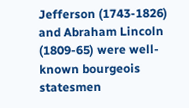Jefferson (1743-1826) and Abraham Lincoln (1809-65) were well-known bourgeois statesmen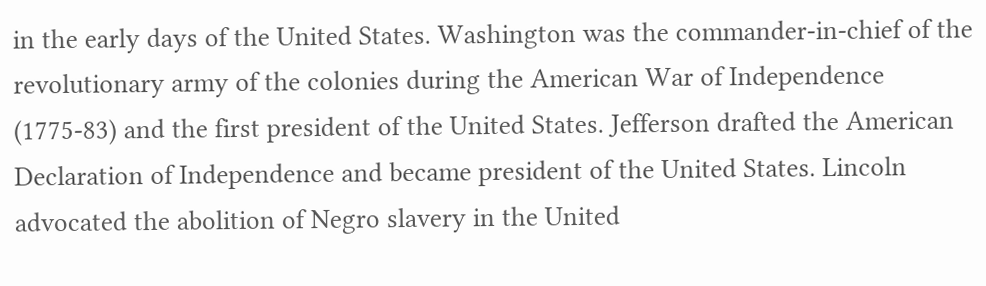in the early days of the United States. Washington was the commander-in-chief of the revolutionary army of the colonies during the American War of Independence (1775-83) and the first president of the United States. Jefferson drafted the American Declaration of Independence and became president of the United States. Lincoln advocated the abolition of Negro slavery in the United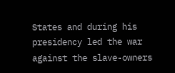States and during his presidency led the war against the slave-owners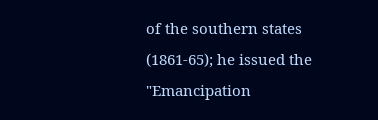of the southern states (1861-65); he issued the "Emancipation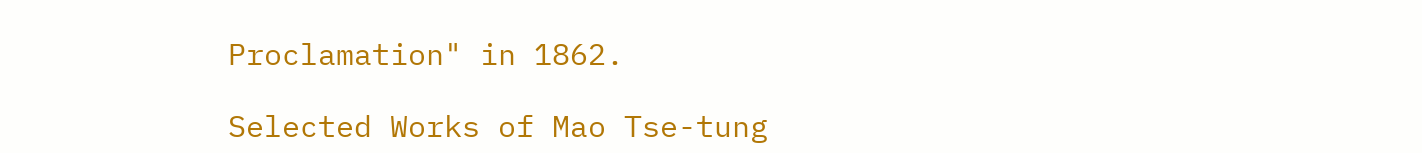Proclamation" in 1862.

Selected Works of Mao Tse-tung